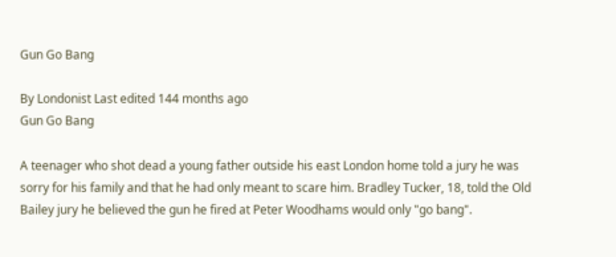Gun Go Bang

By Londonist Last edited 144 months ago
Gun Go Bang

A teenager who shot dead a young father outside his east London home told a jury he was sorry for his family and that he had only meant to scare him. Bradley Tucker, 18, told the Old Bailey jury he believed the gun he fired at Peter Woodhams would only "go bang".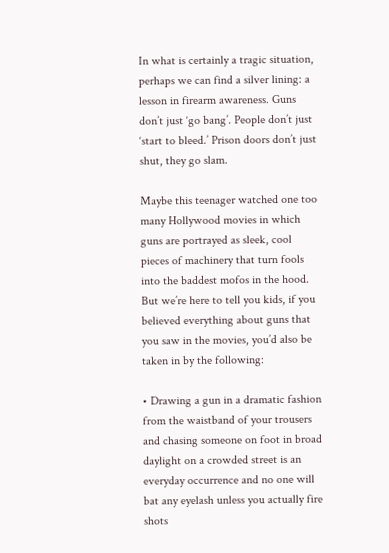In what is certainly a tragic situation, perhaps we can find a silver lining: a lesson in firearm awareness. Guns don’t just ‘go bang’. People don’t just ‘start to bleed.’ Prison doors don’t just shut, they go slam.

Maybe this teenager watched one too many Hollywood movies in which guns are portrayed as sleek, cool pieces of machinery that turn fools into the baddest mofos in the hood. But we’re here to tell you kids, if you believed everything about guns that you saw in the movies, you’d also be taken in by the following:

• Drawing a gun in a dramatic fashion from the waistband of your trousers and chasing someone on foot in broad daylight on a crowded street is an everyday occurrence and no one will bat any eyelash unless you actually fire shots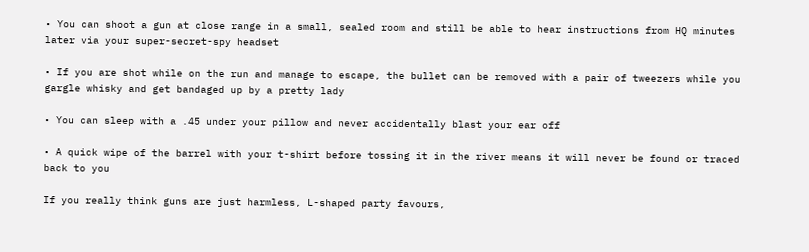• You can shoot a gun at close range in a small, sealed room and still be able to hear instructions from HQ minutes later via your super-secret-spy headset

• If you are shot while on the run and manage to escape, the bullet can be removed with a pair of tweezers while you gargle whisky and get bandaged up by a pretty lady

• You can sleep with a .45 under your pillow and never accidentally blast your ear off

• A quick wipe of the barrel with your t-shirt before tossing it in the river means it will never be found or traced back to you

If you really think guns are just harmless, L-shaped party favours,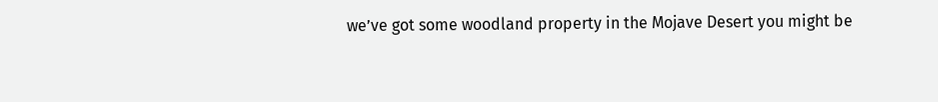we’ve got some woodland property in the Mojave Desert you might be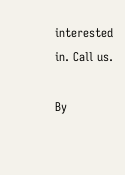interested in. Call us.

By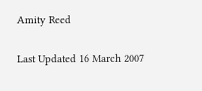Amity Reed

Last Updated 16 March 2007